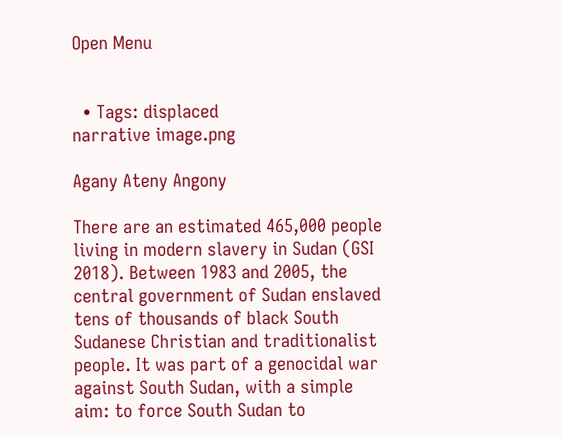Open Menu


  • Tags: displaced
narrative image.png

Agany Ateny Angony

There are an estimated 465,000 people living in modern slavery in Sudan (GSI 2018). Between 1983 and 2005, the central government of Sudan enslaved tens of thousands of black South Sudanese Christian and traditionalist people. It was part of a genocidal war against South Sudan, with a simple aim: to force South Sudan to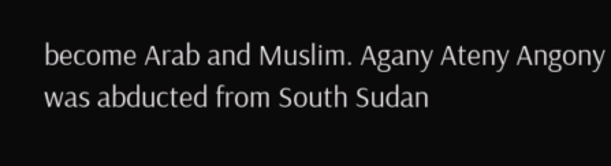become Arab and Muslim. Agany Ateny Angony was abducted from South Sudan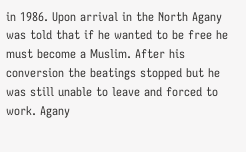in 1986. Upon arrival in the North Agany was told that if he wanted to be free he must become a Muslim. After his conversion the beatings stopped but he was still unable to leave and forced to work. Agany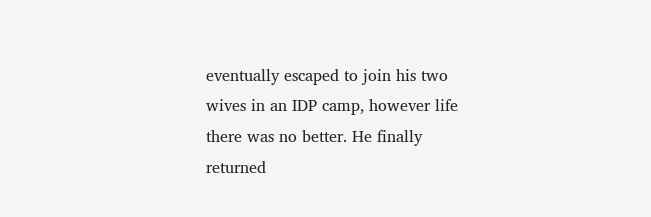eventually escaped to join his two wives in an IDP camp, however life there was no better. He finally returned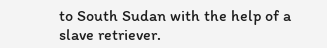to South Sudan with the help of a slave retriever.